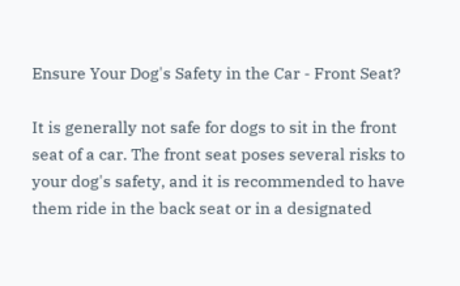Ensure Your Dog's Safety in the Car - Front Seat?

It is generally not safe for dogs to sit in the front seat of a car. The front seat poses several risks to your dog's safety, and it is recommended to have them ride in the back seat or in a designated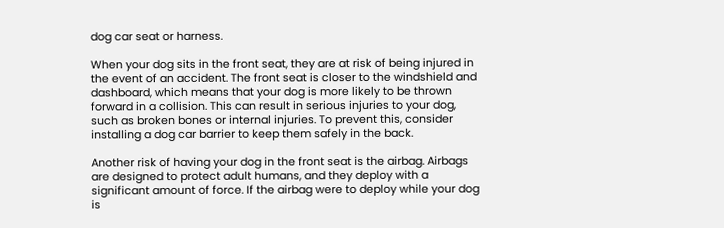dog car seat or harness.

When your dog sits in the front seat, they are at risk of being injured in the event of an accident. The front seat is closer to the windshield and dashboard, which means that your dog is more likely to be thrown forward in a collision. This can result in serious injuries to your dog, such as broken bones or internal injuries. To prevent this, consider installing a dog car barrier to keep them safely in the back.

Another risk of having your dog in the front seat is the airbag. Airbags are designed to protect adult humans, and they deploy with a significant amount of force. If the airbag were to deploy while your dog is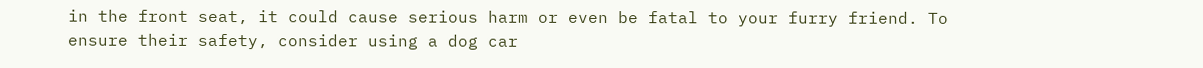in the front seat, it could cause serious harm or even be fatal to your furry friend. To ensure their safety, consider using a dog car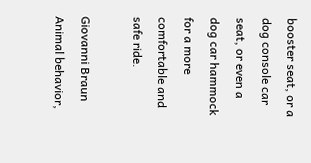booster seat, or a dog console car seat, or even a dog car hammock for a more comfortable and safe ride.

Giovanni Braun
Animal behavior,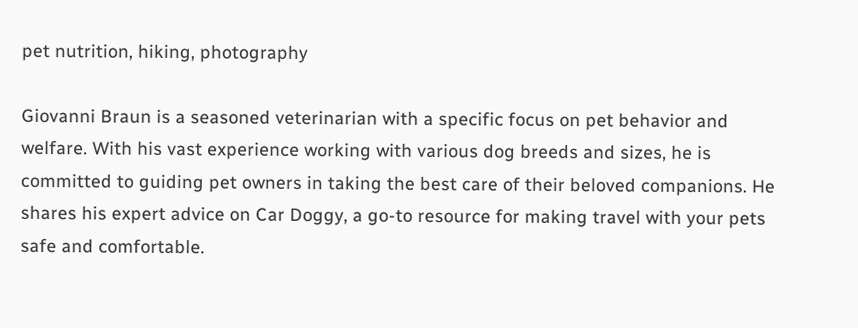pet nutrition, hiking, photography

Giovanni Braun is a seasoned veterinarian with a specific focus on pet behavior and welfare. With his vast experience working with various dog breeds and sizes, he is committed to guiding pet owners in taking the best care of their beloved companions. He shares his expert advice on Car Doggy, a go-to resource for making travel with your pets safe and comfortable.